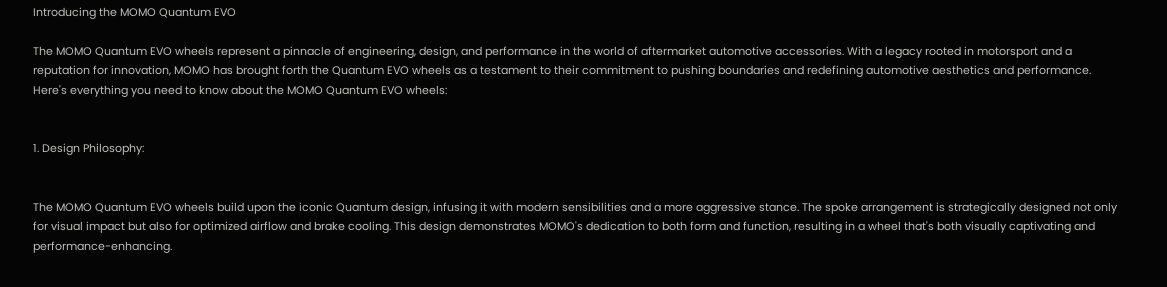Introducing the MOMO Quantum EVO

The MOMO Quantum EVO wheels represent a pinnacle of engineering, design, and performance in the world of aftermarket automotive accessories. With a legacy rooted in motorsport and a reputation for innovation, MOMO has brought forth the Quantum EVO wheels as a testament to their commitment to pushing boundaries and redefining automotive aesthetics and performance. Here's everything you need to know about the MOMO Quantum EVO wheels:


1. Design Philosophy:


The MOMO Quantum EVO wheels build upon the iconic Quantum design, infusing it with modern sensibilities and a more aggressive stance. The spoke arrangement is strategically designed not only for visual impact but also for optimized airflow and brake cooling. This design demonstrates MOMO's dedication to both form and function, resulting in a wheel that's both visually captivating and performance-enhancing.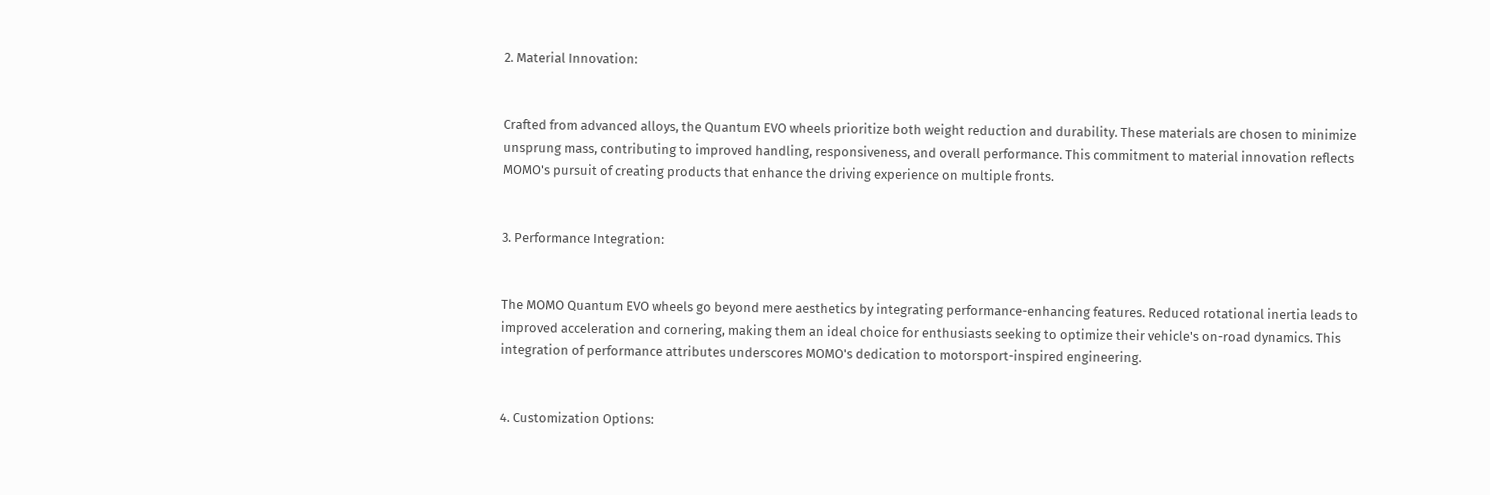2. Material Innovation:


Crafted from advanced alloys, the Quantum EVO wheels prioritize both weight reduction and durability. These materials are chosen to minimize unsprung mass, contributing to improved handling, responsiveness, and overall performance. This commitment to material innovation reflects MOMO's pursuit of creating products that enhance the driving experience on multiple fronts.


3. Performance Integration:


The MOMO Quantum EVO wheels go beyond mere aesthetics by integrating performance-enhancing features. Reduced rotational inertia leads to improved acceleration and cornering, making them an ideal choice for enthusiasts seeking to optimize their vehicle's on-road dynamics. This integration of performance attributes underscores MOMO's dedication to motorsport-inspired engineering.


4. Customization Options: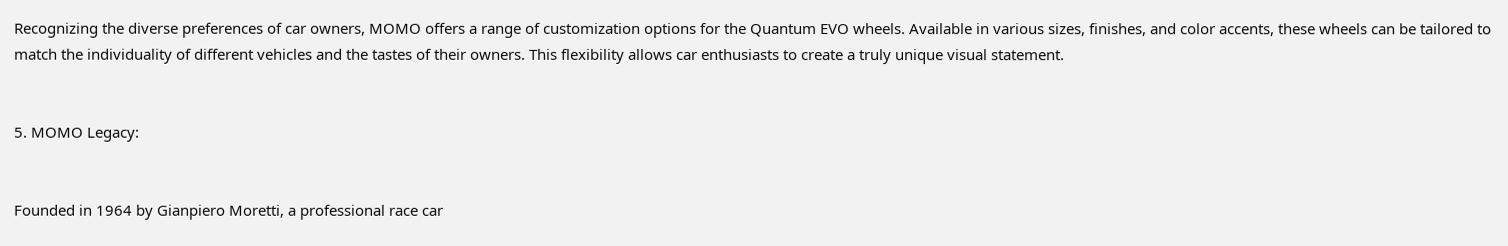Recognizing the diverse preferences of car owners, MOMO offers a range of customization options for the Quantum EVO wheels. Available in various sizes, finishes, and color accents, these wheels can be tailored to match the individuality of different vehicles and the tastes of their owners. This flexibility allows car enthusiasts to create a truly unique visual statement.


5. MOMO Legacy:


Founded in 1964 by Gianpiero Moretti, a professional race car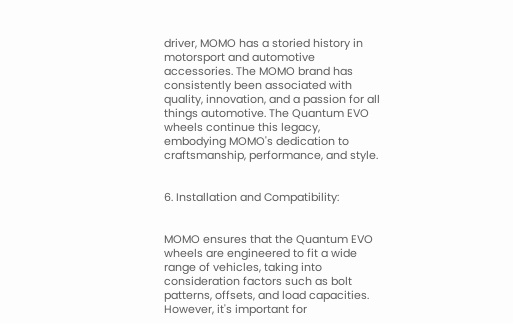driver, MOMO has a storied history in motorsport and automotive accessories. The MOMO brand has consistently been associated with quality, innovation, and a passion for all things automotive. The Quantum EVO wheels continue this legacy, embodying MOMO's dedication to craftsmanship, performance, and style.


6. Installation and Compatibility:


MOMO ensures that the Quantum EVO wheels are engineered to fit a wide range of vehicles, taking into consideration factors such as bolt patterns, offsets, and load capacities. However, it's important for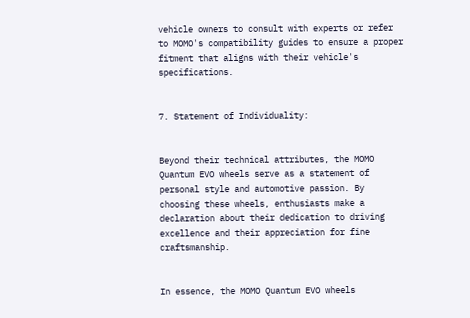vehicle owners to consult with experts or refer to MOMO's compatibility guides to ensure a proper fitment that aligns with their vehicle's specifications.


7. Statement of Individuality:


Beyond their technical attributes, the MOMO Quantum EVO wheels serve as a statement of personal style and automotive passion. By choosing these wheels, enthusiasts make a declaration about their dedication to driving excellence and their appreciation for fine craftsmanship.


In essence, the MOMO Quantum EVO wheels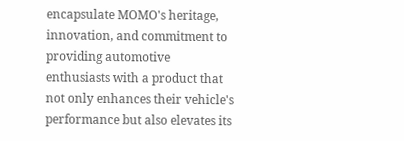encapsulate MOMO's heritage, innovation, and commitment to providing automotive enthusiasts with a product that not only enhances their vehicle's performance but also elevates its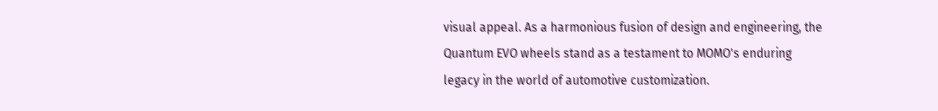visual appeal. As a harmonious fusion of design and engineering, the Quantum EVO wheels stand as a testament to MOMO's enduring legacy in the world of automotive customization.